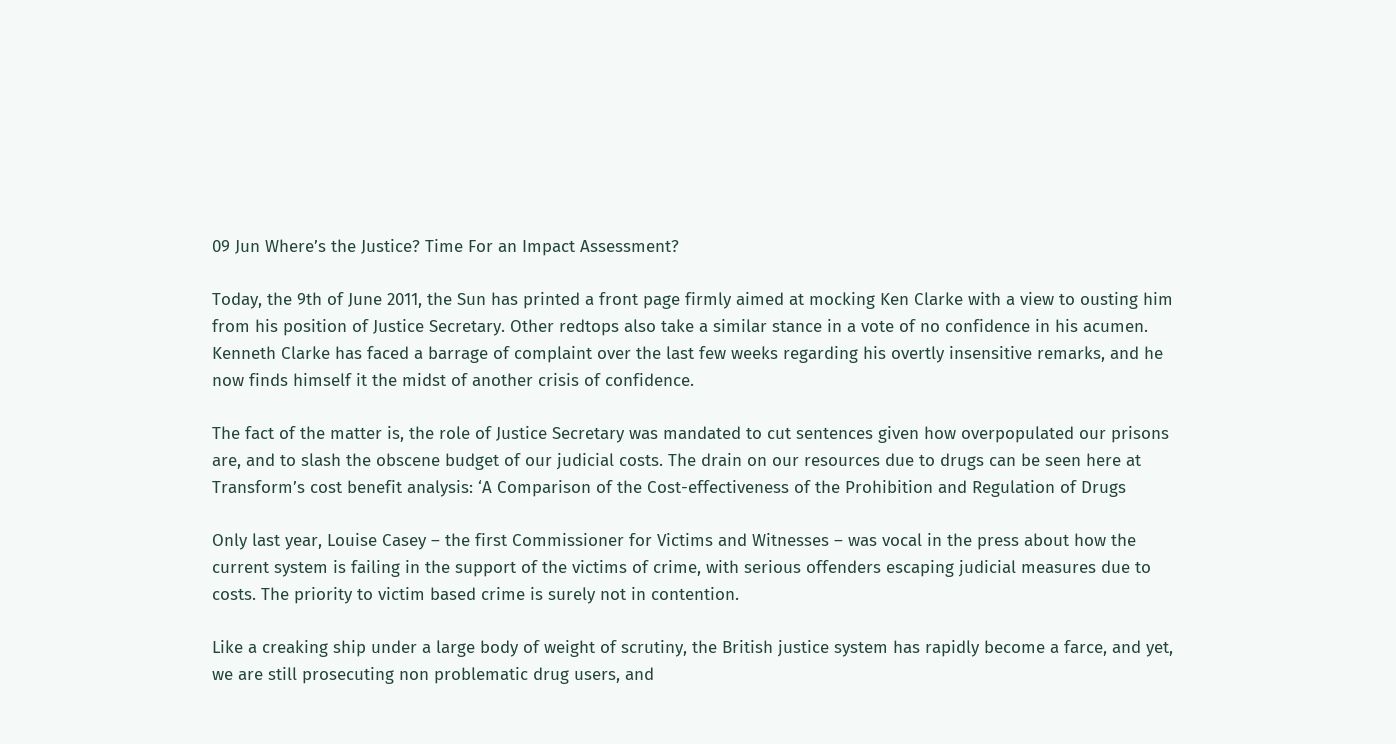09 Jun Where’s the Justice? Time For an Impact Assessment?

Today, the 9th of June 2011, the Sun has printed a front page firmly aimed at mocking Ken Clarke with a view to ousting him from his position of Justice Secretary. Other redtops also take a similar stance in a vote of no confidence in his acumen. Kenneth Clarke has faced a barrage of complaint over the last few weeks regarding his overtly insensitive remarks, and he now finds himself it the midst of another crisis of confidence.

The fact of the matter is, the role of Justice Secretary was mandated to cut sentences given how overpopulated our prisons are, and to slash the obscene budget of our judicial costs. The drain on our resources due to drugs can be seen here at Transform’s cost benefit analysis: ‘A Comparison of the Cost-effectiveness of the Prohibition and Regulation of Drugs

Only last year, Louise Casey – the first Commissioner for Victims and Witnesses – was vocal in the press about how the current system is failing in the support of the victims of crime, with serious offenders escaping judicial measures due to costs. The priority to victim based crime is surely not in contention.

Like a creaking ship under a large body of weight of scrutiny, the British justice system has rapidly become a farce, and yet, we are still prosecuting non problematic drug users, and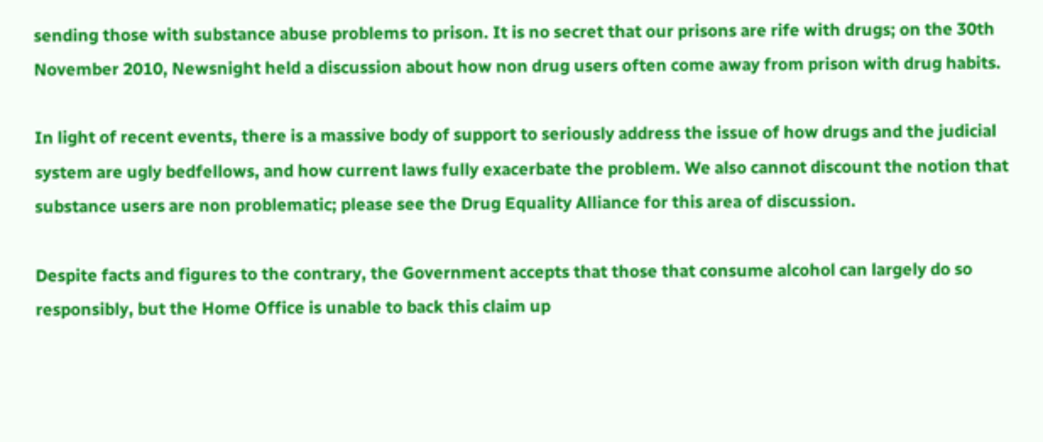sending those with substance abuse problems to prison. It is no secret that our prisons are rife with drugs; on the 30th November 2010, Newsnight held a discussion about how non drug users often come away from prison with drug habits.

In light of recent events, there is a massive body of support to seriously address the issue of how drugs and the judicial system are ugly bedfellows, and how current laws fully exacerbate the problem. We also cannot discount the notion that substance users are non problematic; please see the Drug Equality Alliance for this area of discussion.

Despite facts and figures to the contrary, the Government accepts that those that consume alcohol can largely do so responsibly, but the Home Office is unable to back this claim up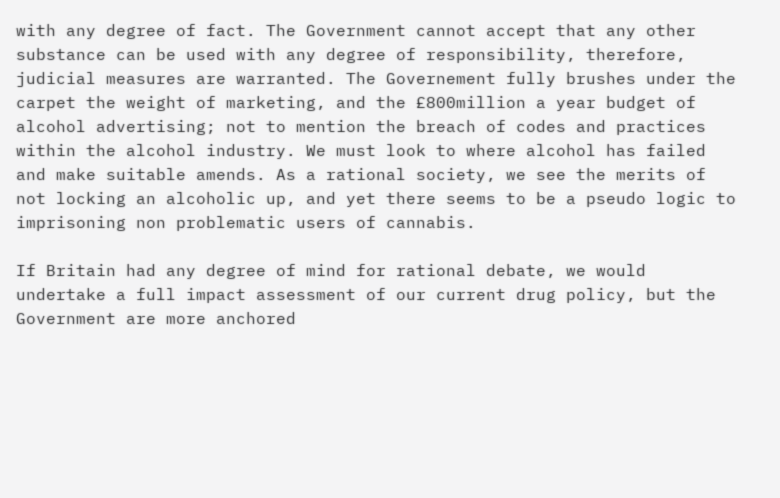with any degree of fact. The Government cannot accept that any other substance can be used with any degree of responsibility, therefore, judicial measures are warranted. The Governement fully brushes under the carpet the weight of marketing, and the £800million a year budget of alcohol advertising; not to mention the breach of codes and practices within the alcohol industry. We must look to where alcohol has failed and make suitable amends. As a rational society, we see the merits of not locking an alcoholic up, and yet there seems to be a pseudo logic to imprisoning non problematic users of cannabis.

If Britain had any degree of mind for rational debate, we would undertake a full impact assessment of our current drug policy, but the Government are more anchored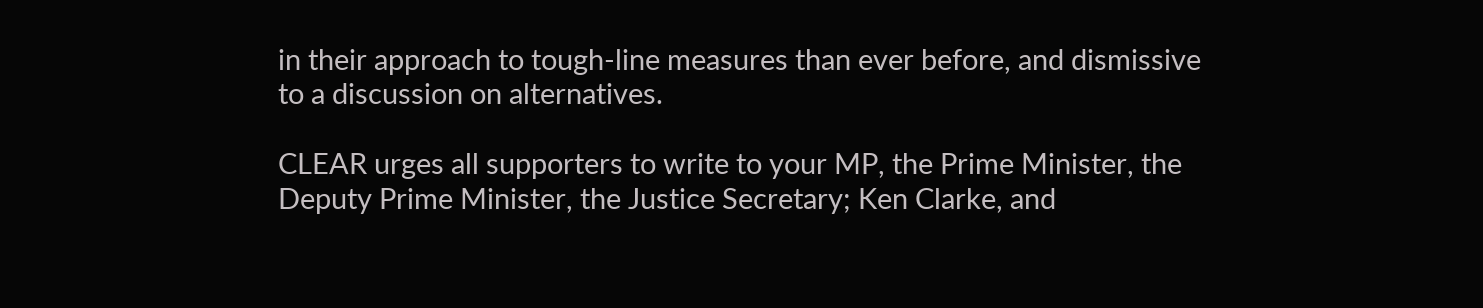in their approach to tough-line measures than ever before, and dismissive to a discussion on alternatives.

CLEAR urges all supporters to write to your MP, the Prime Minister, the Deputy Prime Minister, the Justice Secretary; Ken Clarke, and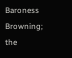Baroness Browning; the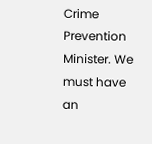Crime Prevention Minister. We must have an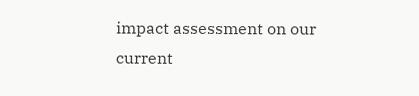impact assessment on our current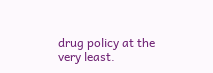drug policy at the very least.